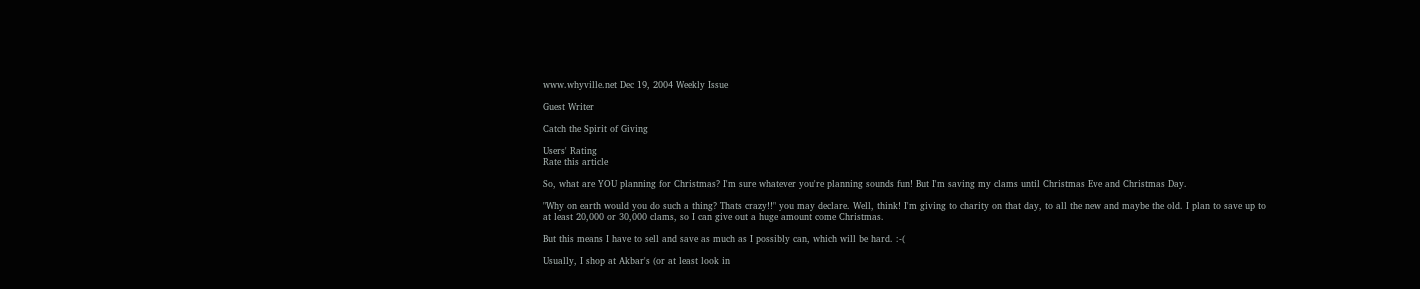www.whyville.net Dec 19, 2004 Weekly Issue

Guest Writer

Catch the Spirit of Giving

Users' Rating
Rate this article

So, what are YOU planning for Christmas? I'm sure whatever you're planning sounds fun! But I'm saving my clams until Christmas Eve and Christmas Day.

"Why on earth would you do such a thing? Thats crazy!!" you may declare. Well, think! I'm giving to charity on that day, to all the new and maybe the old. I plan to save up to at least 20,000 or 30,000 clams, so I can give out a huge amount come Christmas.

But this means I have to sell and save as much as I possibly can, which will be hard. :-(

Usually, I shop at Akbar's (or at least look in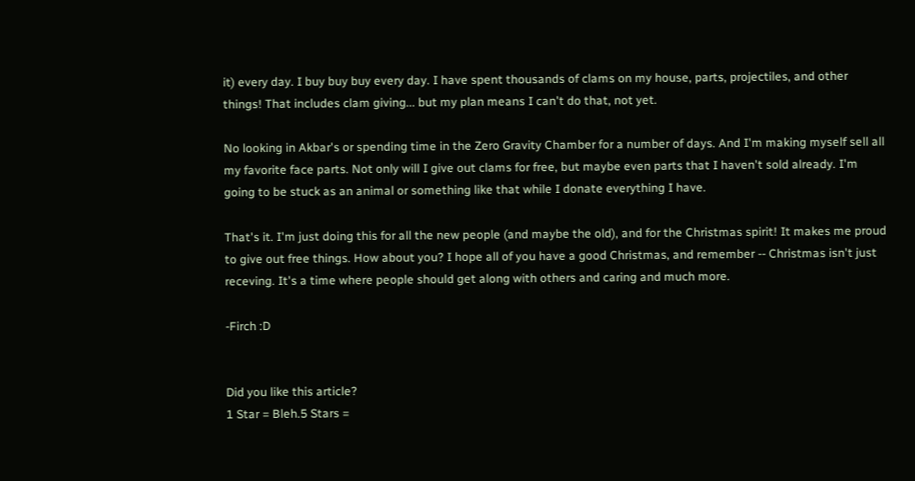it) every day. I buy buy buy every day. I have spent thousands of clams on my house, parts, projectiles, and other things! That includes clam giving... but my plan means I can't do that, not yet.

No looking in Akbar's or spending time in the Zero Gravity Chamber for a number of days. And I'm making myself sell all my favorite face parts. Not only will I give out clams for free, but maybe even parts that I haven't sold already. I'm going to be stuck as an animal or something like that while I donate everything I have.

That's it. I'm just doing this for all the new people (and maybe the old), and for the Christmas spirit! It makes me proud to give out free things. How about you? I hope all of you have a good Christmas, and remember -- Christmas isn't just receving. It's a time where people should get along with others and caring and much more.

-Firch :D


Did you like this article?
1 Star = Bleh.5 Stars =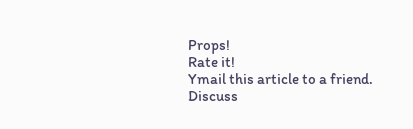Props!
Rate it!
Ymail this article to a friend.
Discuss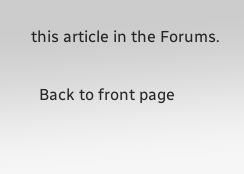this article in the Forums.

  Back to front page